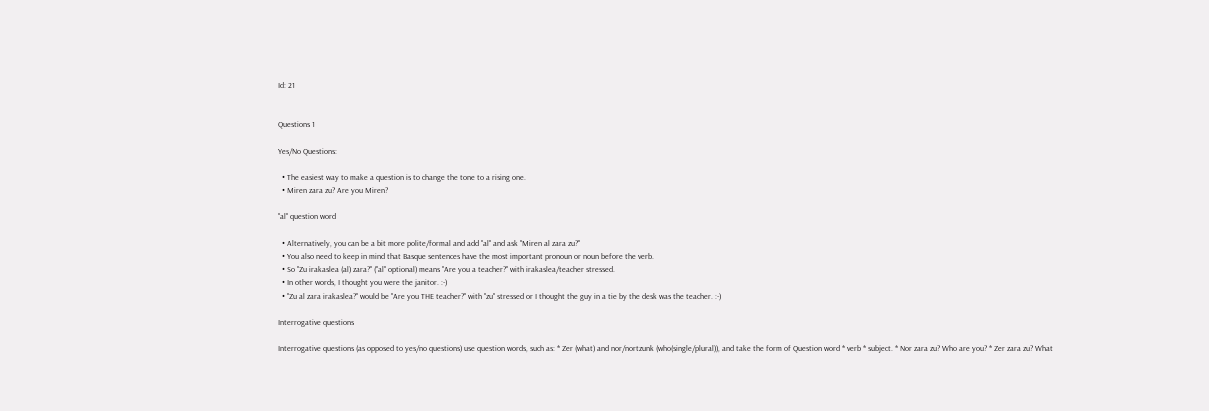Id: 21


Questions 1

Yes/No Questions:

  • The easiest way to make a question is to change the tone to a rising one.
  • Miren zara zu? Are you Miren?

"al" question word

  • Alternatively, you can be a bit more polite/formal and add "al" and ask "Miren al zara zu?"
  • You also need to keep in mind that Basque sentences have the most important pronoun or noun before the verb.
  • So "Zu irakaslea (al) zara?" ("al" optional) means "Are you a teacher?" with irakaslea/teacher stressed.
  • In other words, I thought you were the janitor. :-)
  • "Zu al zara irakaslea?" would be "Are you THE teacher?" with "zu" stressed or I thought the guy in a tie by the desk was the teacher. :-)

Interrogative questions

Interrogative questions (as opposed to yes/no questions) use question words, such as: * Zer (what) and nor/nortzunk (who(single/plural)), and take the form of Question word * verb * subject. * Nor zara zu? Who are you? * Zer zara zu? What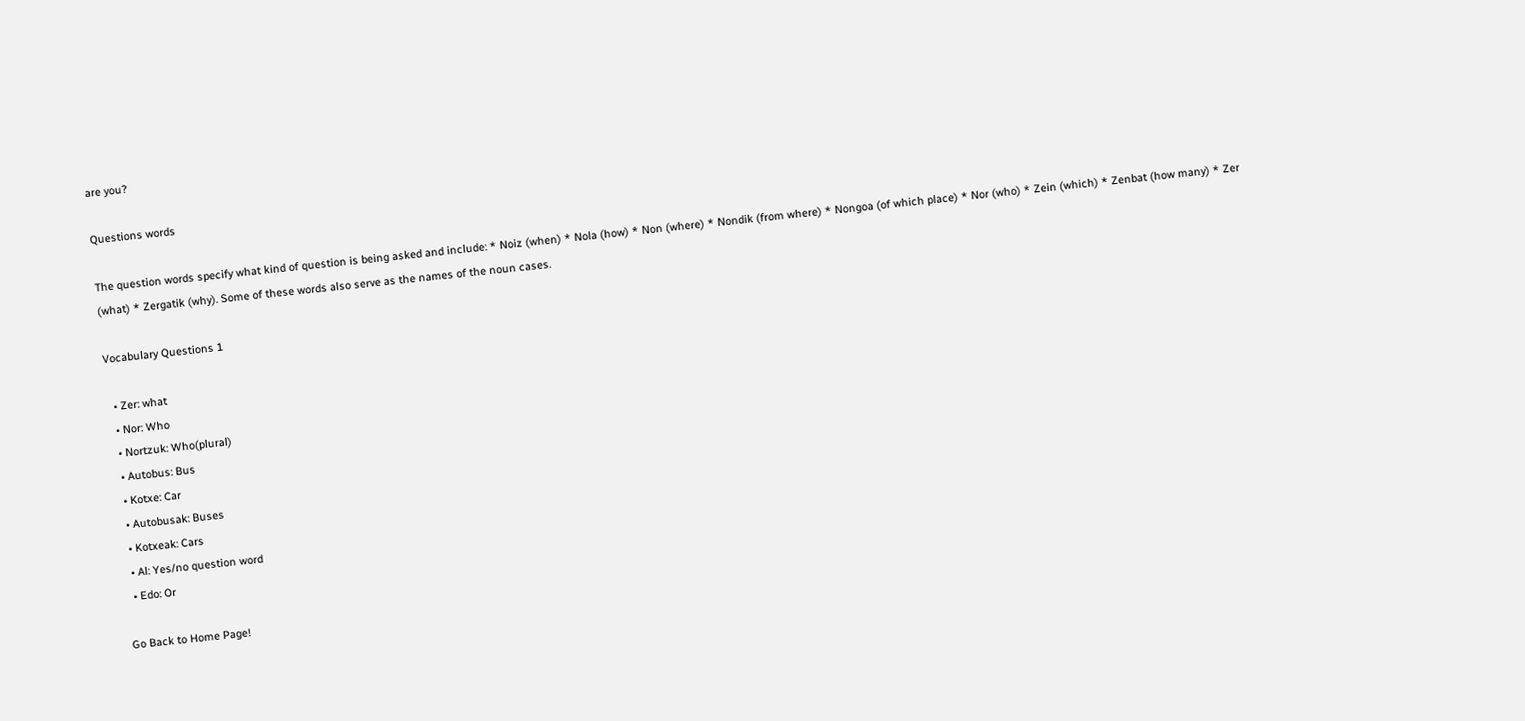are you?

Questions words

The question words specify what kind of question is being asked and include: * Noiz (when) * Nola (how) * Non (where) * Nondik (from where) * Nongoa (of which place) * Nor (who) * Zein (which) * Zenbat (how many) * Zer (what) * Zergatik (why). Some of these words also serve as the names of the noun cases.

Vocabulary Questions 1

  • Zer: what
  • Nor: Who
  • Nortzuk: Who(plural)
  • Autobus: Bus
  • Kotxe: Car
  • Autobusak: Buses
  • Kotxeak: Cars
  • Al: Yes/no question word
  • Edo: Or

Go Back to Home Page!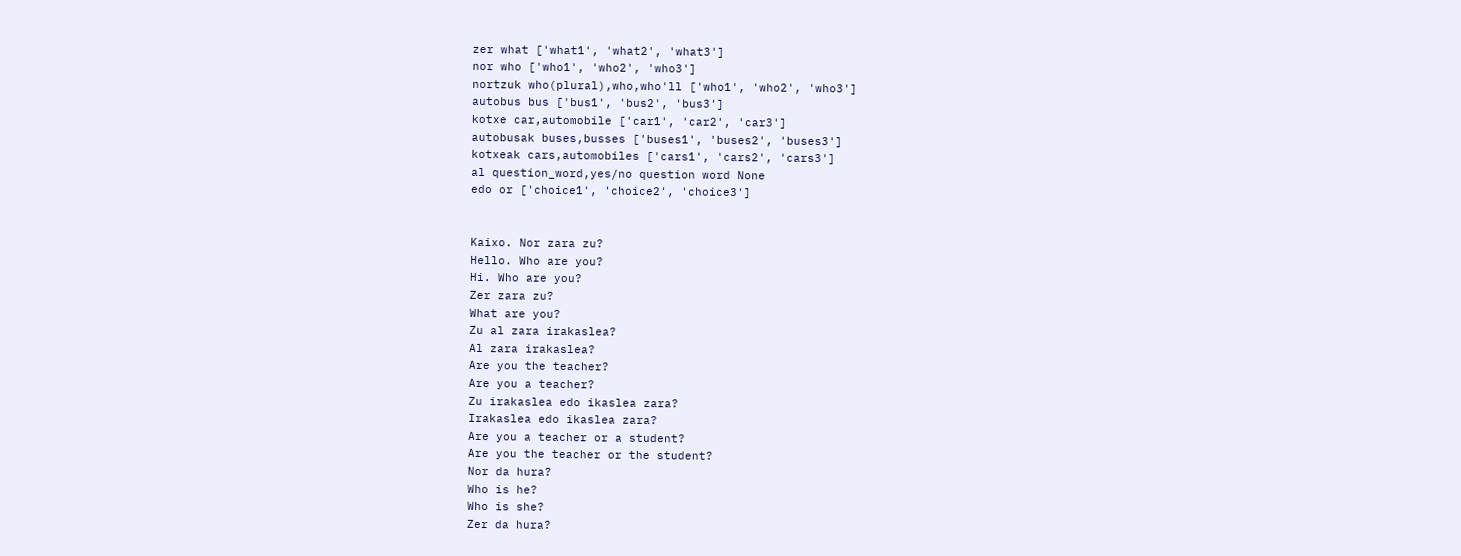zer what ['what1', 'what2', 'what3']
nor who ['who1', 'who2', 'who3']
nortzuk who(plural),who,who'll ['who1', 'who2', 'who3']
autobus bus ['bus1', 'bus2', 'bus3']
kotxe car,automobile ['car1', 'car2', 'car3']
autobusak buses,busses ['buses1', 'buses2', 'buses3']
kotxeak cars,automobiles ['cars1', 'cars2', 'cars3']
al question_word,yes/no question word None
edo or ['choice1', 'choice2', 'choice3']


Kaixo. Nor zara zu?
Hello. Who are you?
Hi. Who are you?
Zer zara zu?
What are you?
Zu al zara irakaslea?
Al zara irakaslea?
Are you the teacher?
Are you a teacher?
Zu irakaslea edo ikaslea zara?
Irakaslea edo ikaslea zara?
Are you a teacher or a student?
Are you the teacher or the student?
Nor da hura?
Who is he?
Who is she?
Zer da hura?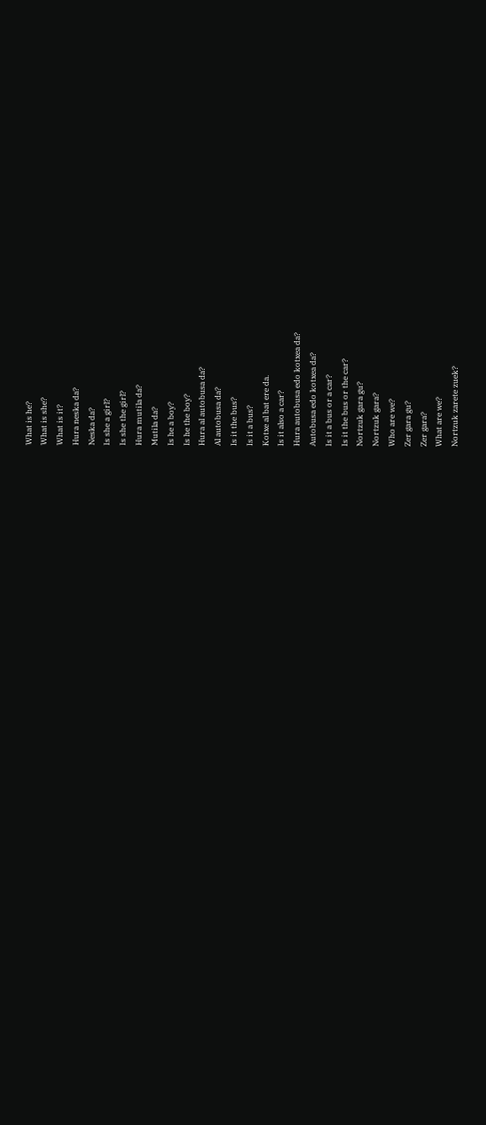What is he?
What is she?
What is it?
Hura neska da?
Neska da?
Is she a girl?
Is she the girl?
Hura mutila da?
Mutila da?
Is he a boy?
Is he the boy?
Hura al autobusa da?
Al autobusa da?
Is it the bus?
Is it a bus?
Kotxe al bat ere da.
Is it also a car?
Hura autobusa edo kotxea da?
Autobusa edo kotxea da?
Is it a bus or a car?
Is it the bus or the car?
Nortzuk gara gu?
Nortzuk gara?
Who are we?
Zer gara gu?
Zer gara?
What are we?
Nortzuk zarete zuek?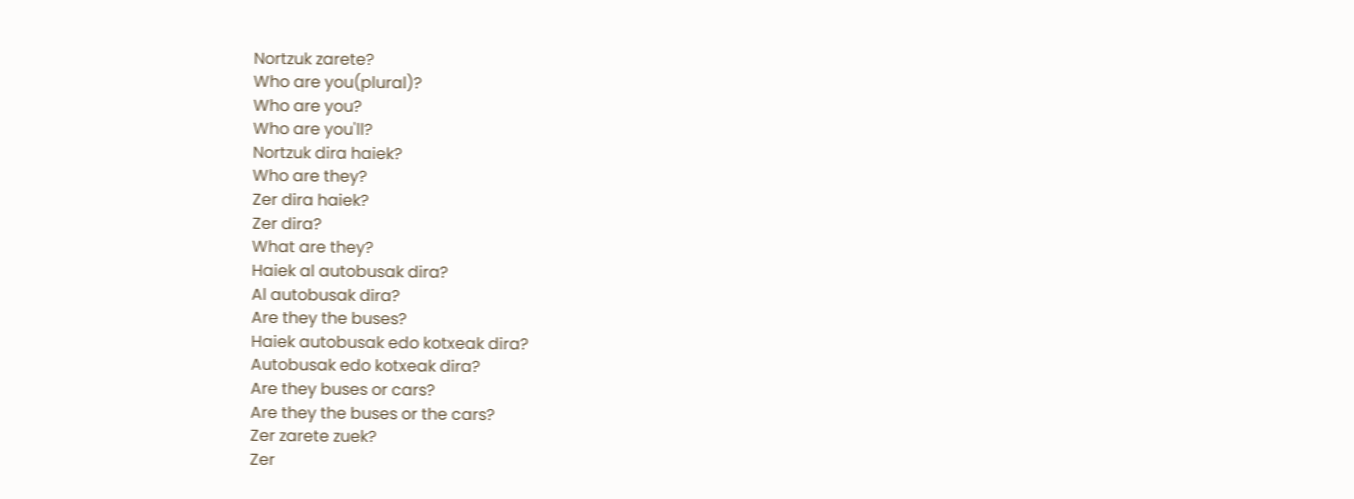Nortzuk zarete?
Who are you(plural)?
Who are you?
Who are you'll?
Nortzuk dira haiek?
Who are they?
Zer dira haiek?
Zer dira?
What are they?
Haiek al autobusak dira?
Al autobusak dira?
Are they the buses?
Haiek autobusak edo kotxeak dira?
Autobusak edo kotxeak dira?
Are they buses or cars?
Are they the buses or the cars?
Zer zarete zuek?
Zer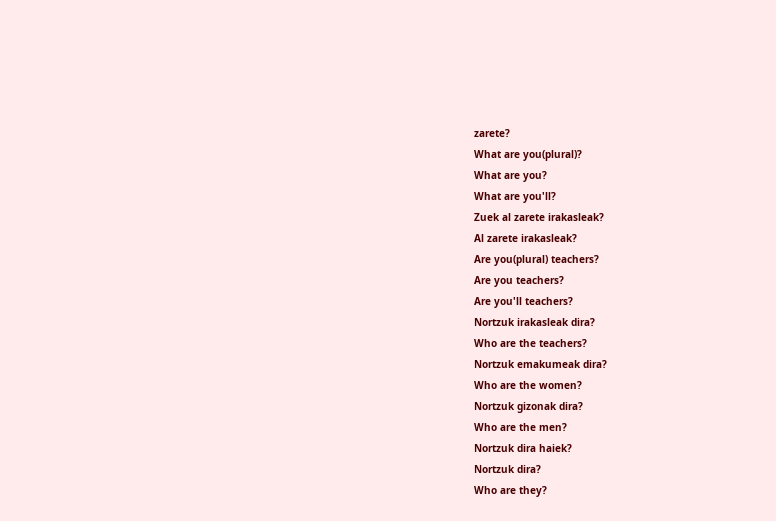zarete?
What are you(plural)?
What are you?
What are you'll?
Zuek al zarete irakasleak?
Al zarete irakasleak?
Are you(plural) teachers?
Are you teachers?
Are you'll teachers?
Nortzuk irakasleak dira?
Who are the teachers?
Nortzuk emakumeak dira?
Who are the women?
Nortzuk gizonak dira?
Who are the men?
Nortzuk dira haiek?
Nortzuk dira?
Who are they?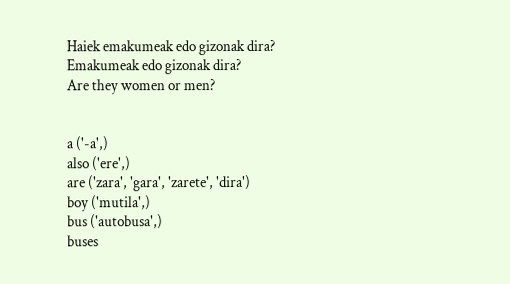Haiek emakumeak edo gizonak dira?
Emakumeak edo gizonak dira?
Are they women or men?


a ('-a',)
also ('ere',)
are ('zara', 'gara', 'zarete', 'dira')
boy ('mutila',)
bus ('autobusa',)
buses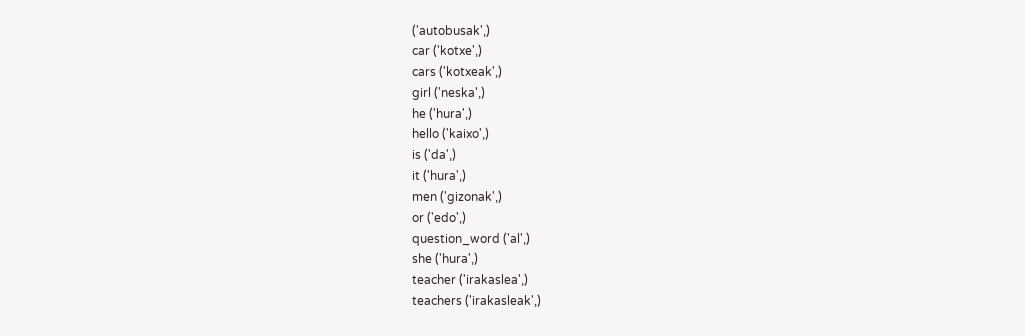('autobusak',)
car ('kotxe',)
cars ('kotxeak',)
girl ('neska',)
he ('hura',)
hello ('kaixo',)
is ('da',)
it ('hura',)
men ('gizonak',)
or ('edo',)
question_word ('al',)
she ('hura',)
teacher ('irakaslea',)
teachers ('irakasleak',)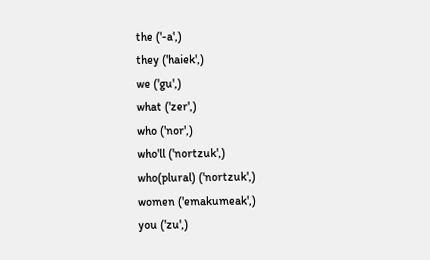the ('-a',)
they ('haiek',)
we ('gu',)
what ('zer',)
who ('nor',)
who'll ('nortzuk',)
who(plural) ('nortzuk',)
women ('emakumeak',)
you ('zu',)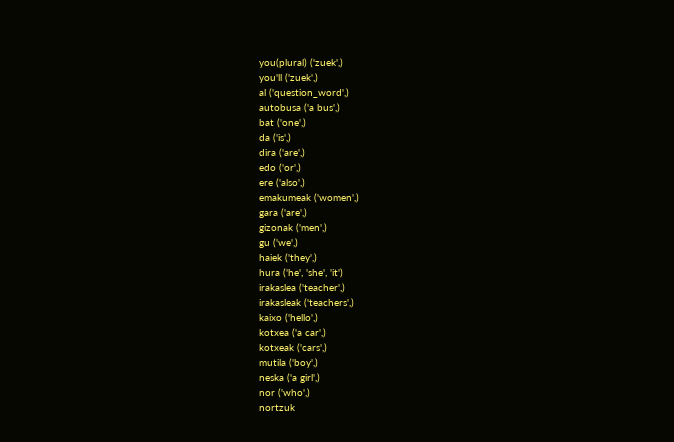you(plural) ('zuek',)
you'll ('zuek',)
al ('question_word',)
autobusa ('a bus',)
bat ('one',)
da ('is',)
dira ('are',)
edo ('or',)
ere ('also',)
emakumeak ('women',)
gara ('are',)
gizonak ('men',)
gu ('we',)
haiek ('they',)
hura ('he', 'she', 'it')
irakaslea ('teacher',)
irakasleak ('teachers',)
kaixo ('hello',)
kotxea ('a car',)
kotxeak ('cars',)
mutila ('boy',)
neska ('a girl',)
nor ('who',)
nortzuk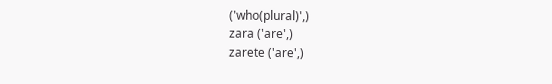('who(plural)',)
zara ('are',)
zarete ('are',)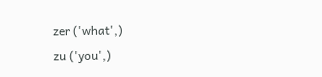zer ('what',)
zu ('you',)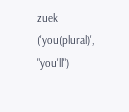zuek ('you(plural)', "you'll")